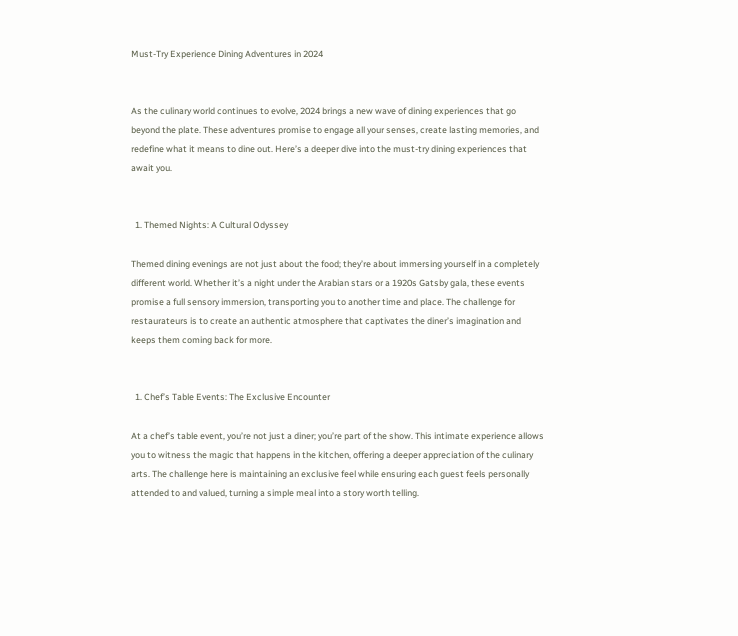Must-Try Experience Dining Adventures in 2024


As the culinary world continues to evolve, 2024 brings a new wave of dining experiences that go beyond the plate. These adventures promise to engage all your senses, create lasting memories, and redefine what it means to dine out. Here’s a deeper dive into the must-try dining experiences that await you.


  1. Themed Nights: A Cultural Odyssey

Themed dining evenings are not just about the food; they’re about immersing yourself in a completely different world. Whether it’s a night under the Arabian stars or a 1920s Gatsby gala, these events promise a full sensory immersion, transporting you to another time and place. The challenge for restaurateurs is to create an authentic atmosphere that captivates the diner’s imagination and keeps them coming back for more.


  1. Chef’s Table Events: The Exclusive Encounter

At a chef’s table event, you’re not just a diner; you’re part of the show. This intimate experience allows you to witness the magic that happens in the kitchen, offering a deeper appreciation of the culinary arts. The challenge here is maintaining an exclusive feel while ensuring each guest feels personally attended to and valued, turning a simple meal into a story worth telling.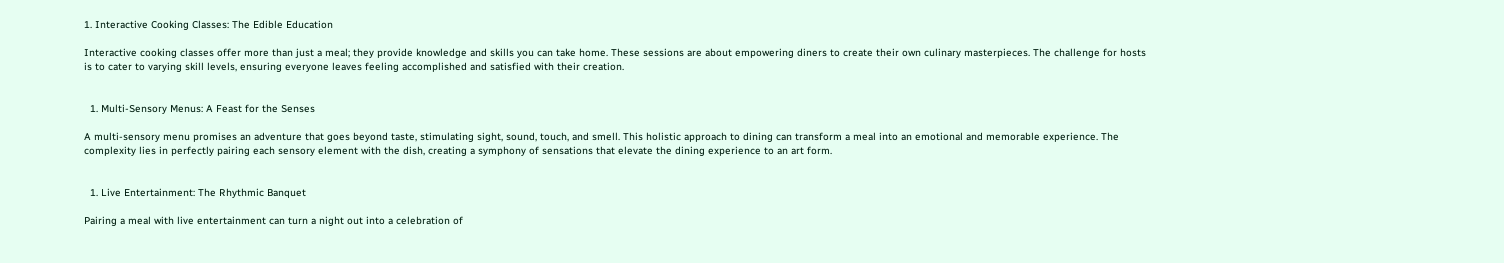1. Interactive Cooking Classes: The Edible Education

Interactive cooking classes offer more than just a meal; they provide knowledge and skills you can take home. These sessions are about empowering diners to create their own culinary masterpieces. The challenge for hosts is to cater to varying skill levels, ensuring everyone leaves feeling accomplished and satisfied with their creation.


  1. Multi-Sensory Menus: A Feast for the Senses

A multi-sensory menu promises an adventure that goes beyond taste, stimulating sight, sound, touch, and smell. This holistic approach to dining can transform a meal into an emotional and memorable experience. The complexity lies in perfectly pairing each sensory element with the dish, creating a symphony of sensations that elevate the dining experience to an art form.


  1. Live Entertainment: The Rhythmic Banquet

Pairing a meal with live entertainment can turn a night out into a celebration of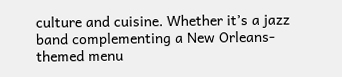culture and cuisine. Whether it’s a jazz band complementing a New Orleans-themed menu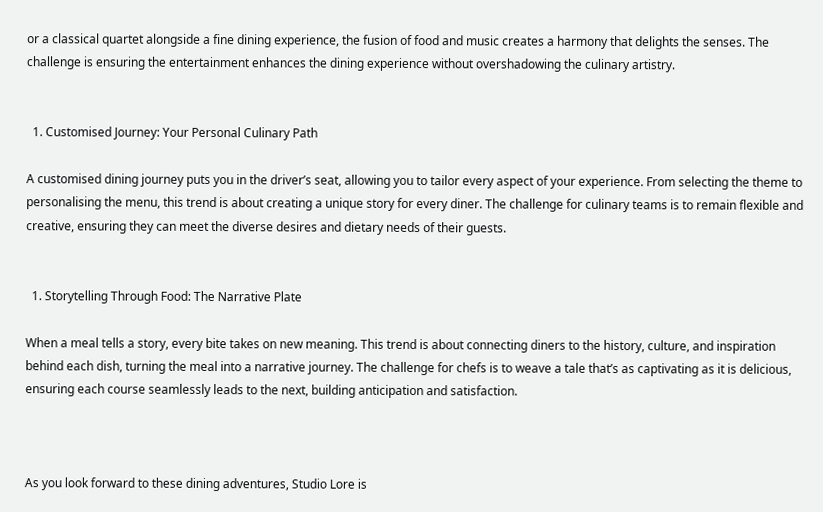or a classical quartet alongside a fine dining experience, the fusion of food and music creates a harmony that delights the senses. The challenge is ensuring the entertainment enhances the dining experience without overshadowing the culinary artistry.


  1. Customised Journey: Your Personal Culinary Path

A customised dining journey puts you in the driver’s seat, allowing you to tailor every aspect of your experience. From selecting the theme to personalising the menu, this trend is about creating a unique story for every diner. The challenge for culinary teams is to remain flexible and creative, ensuring they can meet the diverse desires and dietary needs of their guests.


  1. Storytelling Through Food: The Narrative Plate

When a meal tells a story, every bite takes on new meaning. This trend is about connecting diners to the history, culture, and inspiration behind each dish, turning the meal into a narrative journey. The challenge for chefs is to weave a tale that’s as captivating as it is delicious, ensuring each course seamlessly leads to the next, building anticipation and satisfaction.



As you look forward to these dining adventures, Studio Lore is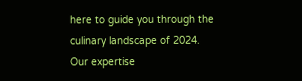here to guide you through the culinary landscape of 2024. Our expertise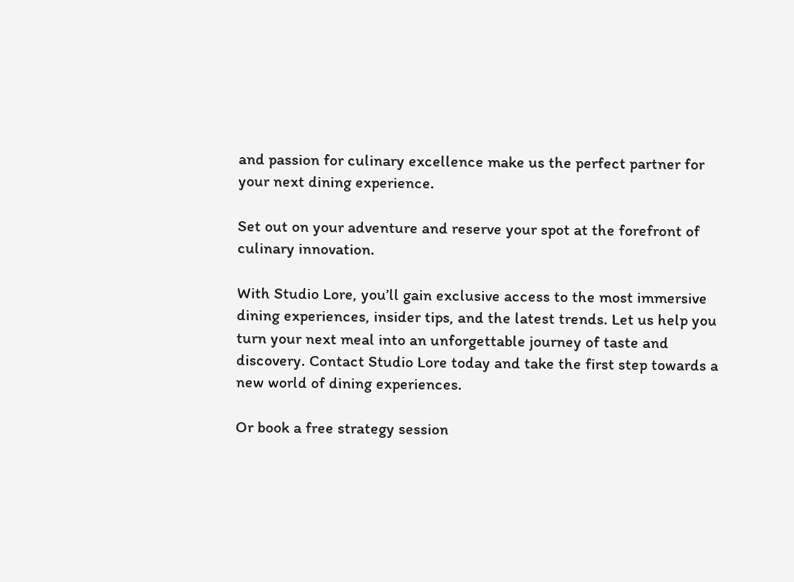and passion for culinary excellence make us the perfect partner for your next dining experience.

Set out on your adventure and reserve your spot at the forefront of culinary innovation.

With Studio Lore, you’ll gain exclusive access to the most immersive dining experiences, insider tips, and the latest trends. Let us help you turn your next meal into an unforgettable journey of taste and discovery. Contact Studio Lore today and take the first step towards a new world of dining experiences.

Or book a free strategy session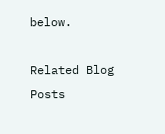below.

Related Blog Posts